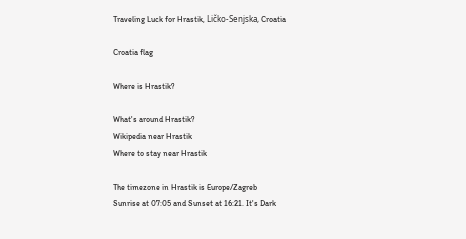Traveling Luck for Hrastik, Ličko-Senjska, Croatia

Croatia flag

Where is Hrastik?

What's around Hrastik?
Wikipedia near Hrastik
Where to stay near Hrastik

The timezone in Hrastik is Europe/Zagreb
Sunrise at 07:05 and Sunset at 16:21. It's Dark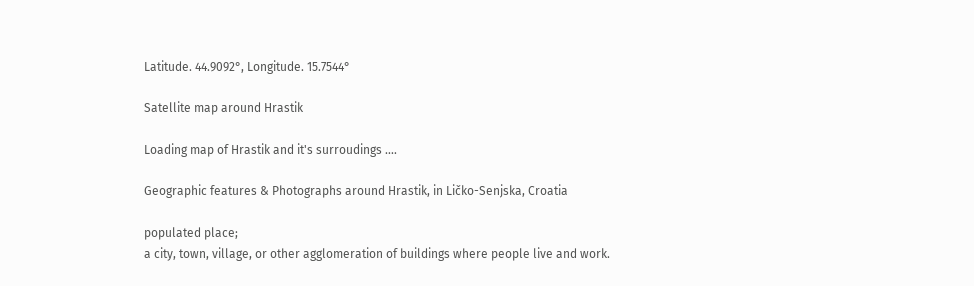Latitude. 44.9092°, Longitude. 15.7544°

Satellite map around Hrastik

Loading map of Hrastik and it's surroudings ....

Geographic features & Photographs around Hrastik, in Ličko-Senjska, Croatia

populated place;
a city, town, village, or other agglomeration of buildings where people live and work.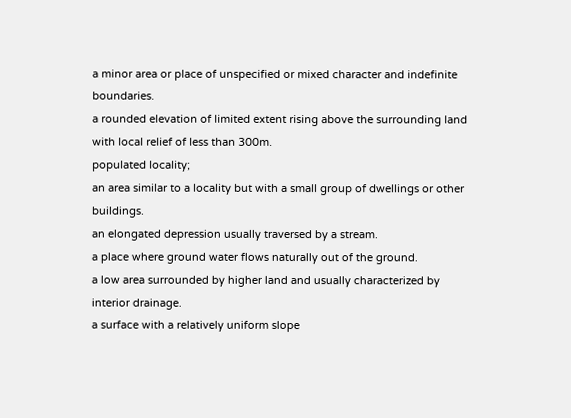a minor area or place of unspecified or mixed character and indefinite boundaries.
a rounded elevation of limited extent rising above the surrounding land with local relief of less than 300m.
populated locality;
an area similar to a locality but with a small group of dwellings or other buildings.
an elongated depression usually traversed by a stream.
a place where ground water flows naturally out of the ground.
a low area surrounded by higher land and usually characterized by interior drainage.
a surface with a relatively uniform slope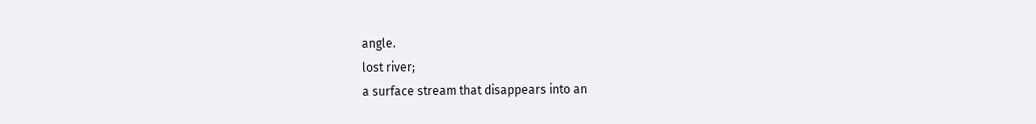angle.
lost river;
a surface stream that disappears into an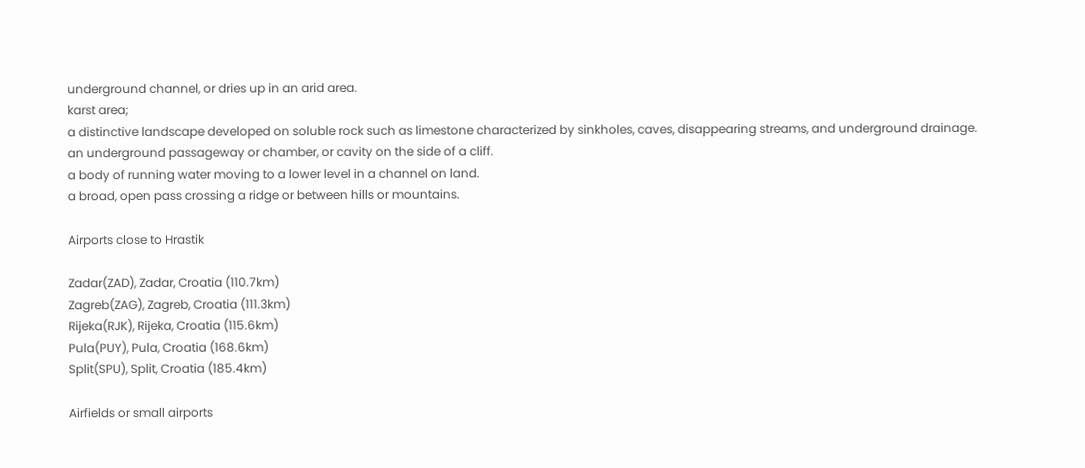underground channel, or dries up in an arid area.
karst area;
a distinctive landscape developed on soluble rock such as limestone characterized by sinkholes, caves, disappearing streams, and underground drainage.
an underground passageway or chamber, or cavity on the side of a cliff.
a body of running water moving to a lower level in a channel on land.
a broad, open pass crossing a ridge or between hills or mountains.

Airports close to Hrastik

Zadar(ZAD), Zadar, Croatia (110.7km)
Zagreb(ZAG), Zagreb, Croatia (111.3km)
Rijeka(RJK), Rijeka, Croatia (115.6km)
Pula(PUY), Pula, Croatia (168.6km)
Split(SPU), Split, Croatia (185.4km)

Airfields or small airports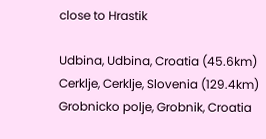close to Hrastik

Udbina, Udbina, Croatia (45.6km)
Cerklje, Cerklje, Slovenia (129.4km)
Grobnicko polje, Grobnik, Croatia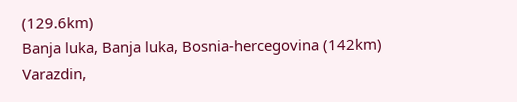(129.6km)
Banja luka, Banja luka, Bosnia-hercegovina (142km)
Varazdin,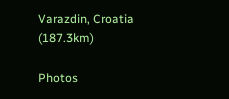Varazdin, Croatia (187.3km)

Photos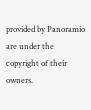provided by Panoramio are under the copyright of their owners.